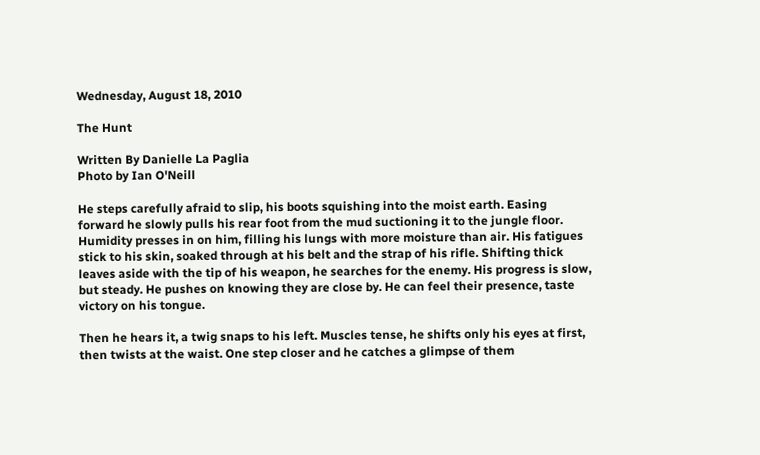Wednesday, August 18, 2010

The Hunt

Written By Danielle La Paglia
Photo by Ian O'Neill

He steps carefully afraid to slip, his boots squishing into the moist earth. Easing forward he slowly pulls his rear foot from the mud suctioning it to the jungle floor. Humidity presses in on him, filling his lungs with more moisture than air. His fatigues stick to his skin, soaked through at his belt and the strap of his rifle. Shifting thick leaves aside with the tip of his weapon, he searches for the enemy. His progress is slow, but steady. He pushes on knowing they are close by. He can feel their presence, taste victory on his tongue.

Then he hears it, a twig snaps to his left. Muscles tense, he shifts only his eyes at first, then twists at the waist. One step closer and he catches a glimpse of them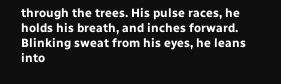through the trees. His pulse races, he holds his breath, and inches forward. Blinking sweat from his eyes, he leans into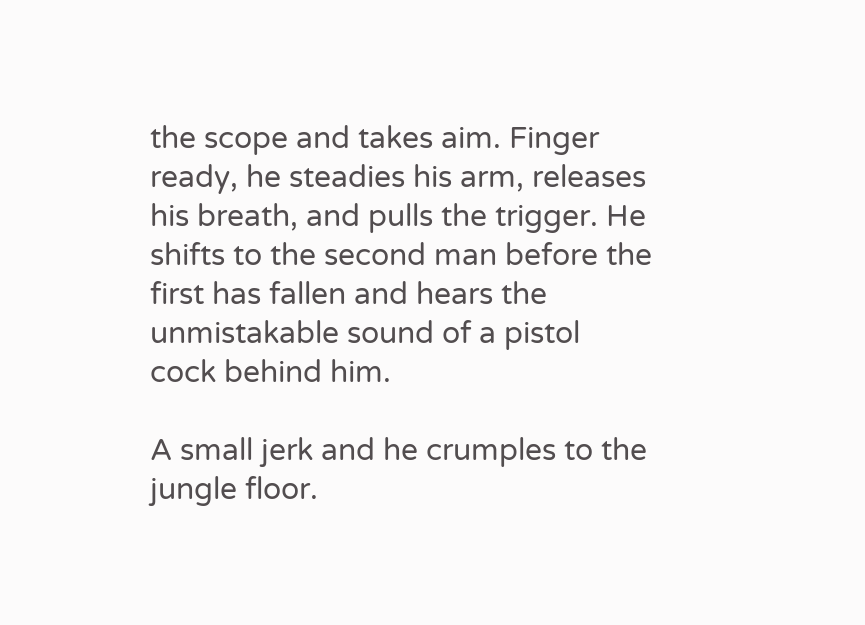the scope and takes aim. Finger ready, he steadies his arm, releases his breath, and pulls the trigger. He shifts to the second man before the first has fallen and hears the unmistakable sound of a pistol cock behind him.

A small jerk and he crumples to the jungle floor.